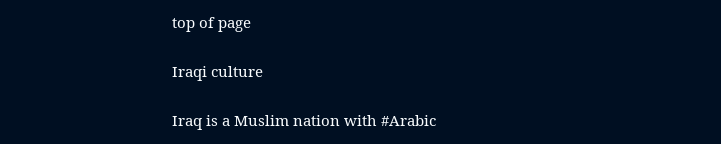top of page

Iraqi culture

Iraq is a Muslim nation with #Arabic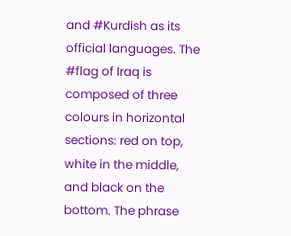and #Kurdish as its official languages. The #flag of Iraq is composed of three colours in horizontal sections: red on top, white in the middle, and black on the bottom. The phrase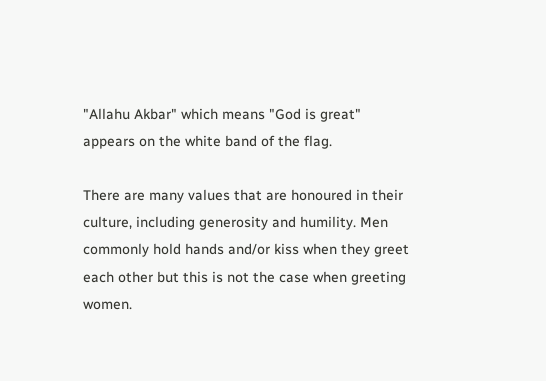"Allahu Akbar" which means "God is great" appears on the white band of the flag.

There are many values that are honoured in their culture, including generosity and humility. Men commonly hold hands and/or kiss when they greet each other but this is not the case when greeting women.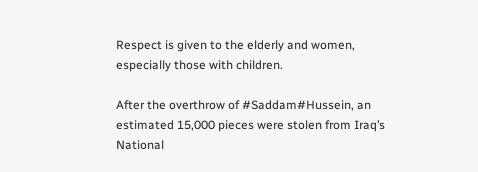Respect is given to the elderly and women, especially those with children.

After the overthrow of #Saddam#Hussein, an estimated 15,000 pieces were stolen from Iraq’s National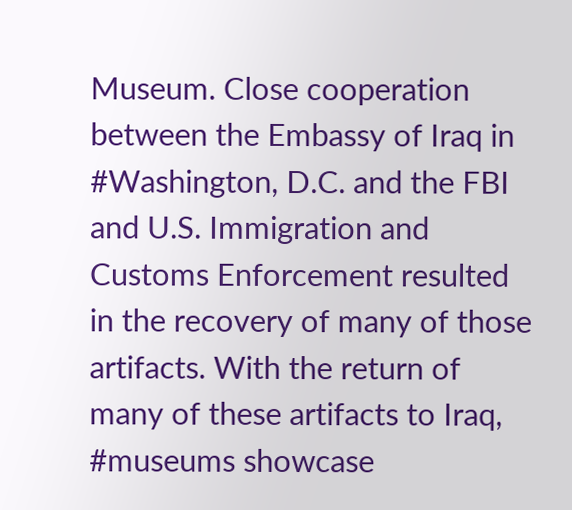Museum. Close cooperation between the Embassy of Iraq in #Washington, D.C. and the FBI and U.S. Immigration and Customs Enforcement resulted in the recovery of many of those artifacts. With the return of many of these artifacts to Iraq, #museums showcase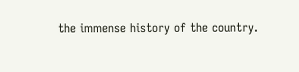the immense history of the country.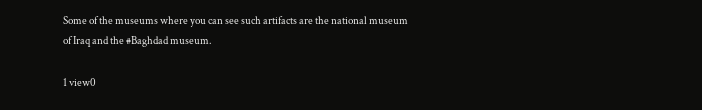Some of the museums where you can see such artifacts are the national museum of Iraq and the #Baghdad museum.

1 view0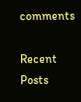comments

Recent Posts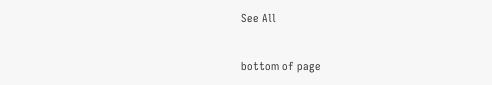See All


bottom of page